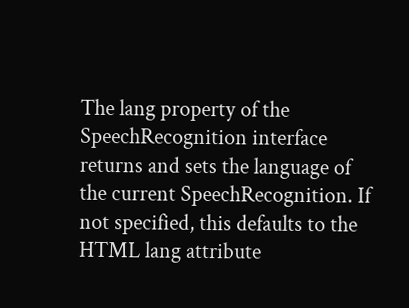The lang property of the SpeechRecognition interface returns and sets the language of the current SpeechRecognition. If not specified, this defaults to the HTML lang attribute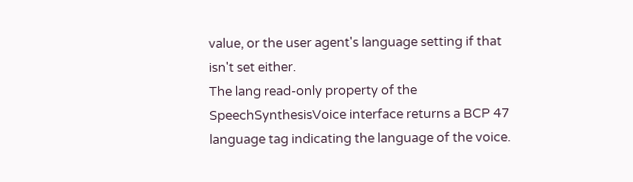value, or the user agent's language setting if that isn't set either.
The lang read-only property of the SpeechSynthesisVoice interface returns a BCP 47 language tag indicating the language of the voice.